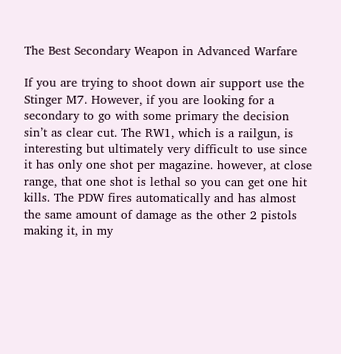The Best Secondary Weapon in Advanced Warfare

If you are trying to shoot down air support use the Stinger M7. However, if you are looking for a secondary to go with some primary the decision sin’t as clear cut. The RW1, which is a railgun, is interesting but ultimately very difficult to use since it has only one shot per magazine. however, at close range, that one shot is lethal so you can get one hit kills. The PDW fires automatically and has almost the same amount of damage as the other 2 pistols making it, in my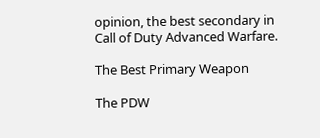opinion, the best secondary in Call of Duty Advanced Warfare.

The Best Primary Weapon

The PDW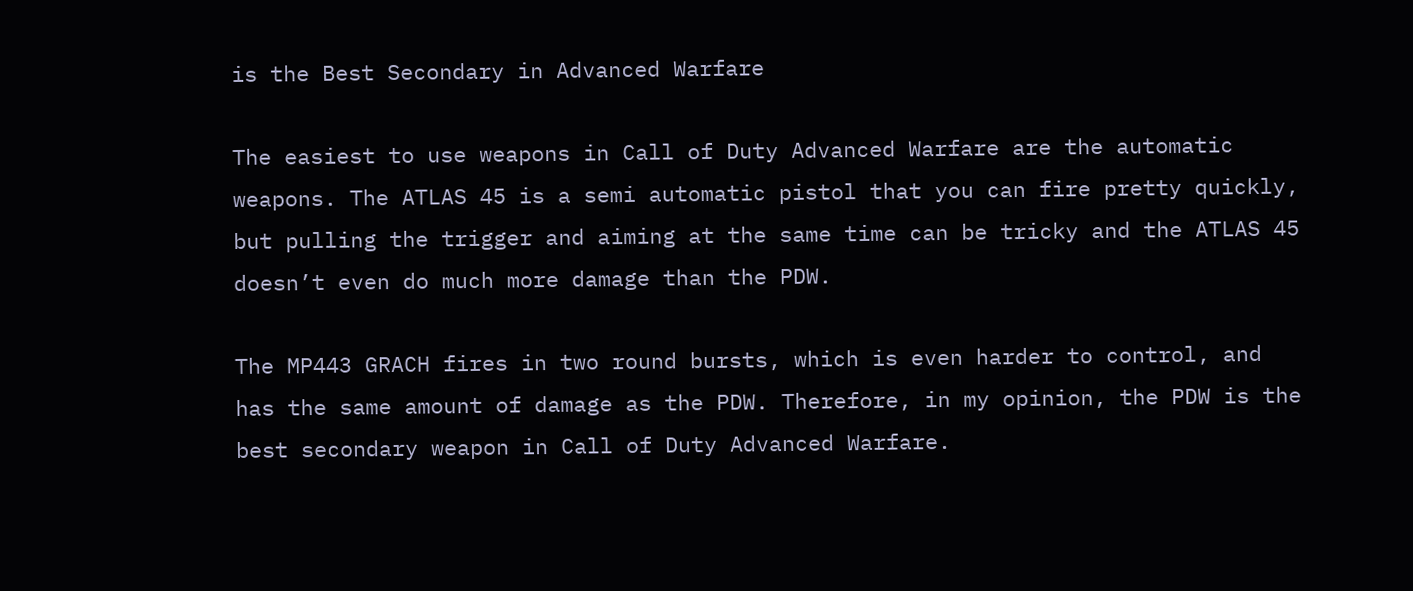is the Best Secondary in Advanced Warfare

The easiest to use weapons in Call of Duty Advanced Warfare are the automatic weapons. The ATLAS 45 is a semi automatic pistol that you can fire pretty quickly, but pulling the trigger and aiming at the same time can be tricky and the ATLAS 45 doesn’t even do much more damage than the PDW.

The MP443 GRACH fires in two round bursts, which is even harder to control, and has the same amount of damage as the PDW. Therefore, in my opinion, the PDW is the best secondary weapon in Call of Duty Advanced Warfare.